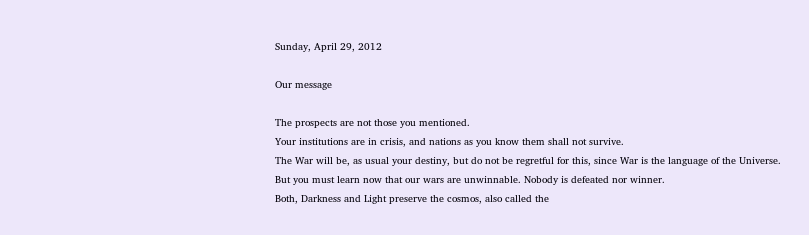Sunday, April 29, 2012

Our message

The prospects are not those you mentioned.
Your institutions are in crisis, and nations as you know them shall not survive.
The War will be, as usual your destiny, but do not be regretful for this, since War is the language of the Universe.
But you must learn now that our wars are unwinnable. Nobody is defeated nor winner.
Both, Darkness and Light preserve the cosmos, also called the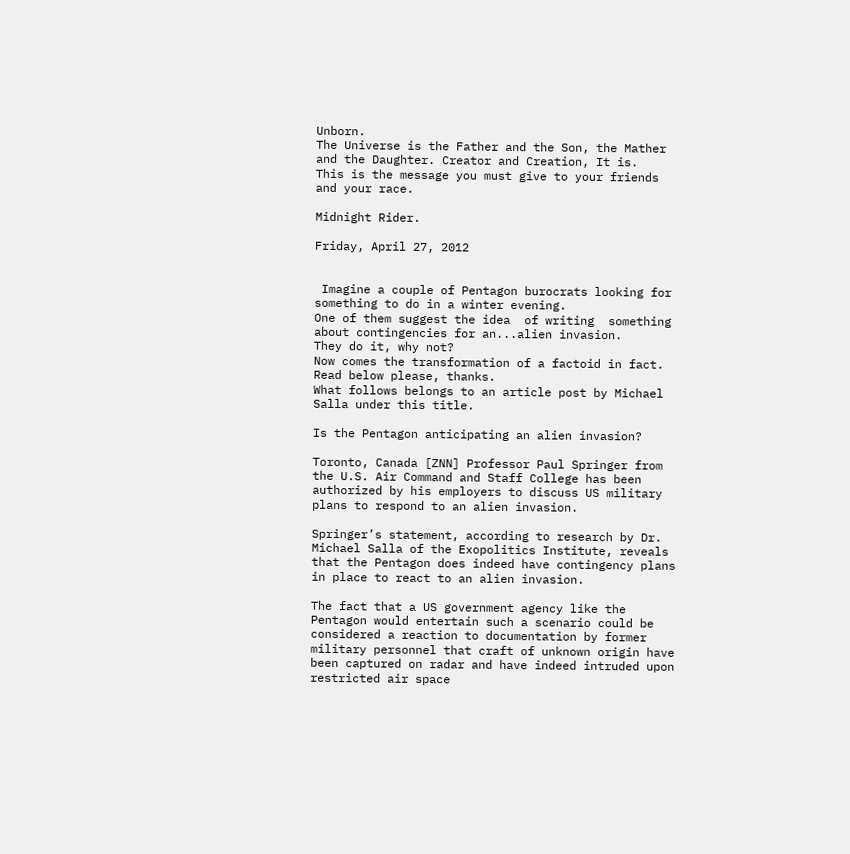Unborn.
The Universe is the Father and the Son, the Mather and the Daughter. Creator and Creation, It is.
This is the message you must give to your friends and your race.

Midnight Rider.

Friday, April 27, 2012


 Imagine a couple of Pentagon burocrats looking for something to do in a winter evening.
One of them suggest the idea  of writing  something about contingencies for an...alien invasion.
They do it, why not?
Now comes the transformation of a factoid in fact. Read below please, thanks.
What follows belongs to an article post by Michael Salla under this title.

Is the Pentagon anticipating an alien invasion?

Toronto, Canada [ZNN] Professor Paul Springer from the U.S. Air Command and Staff College has been authorized by his employers to discuss US military plans to respond to an alien invasion.

Springer’s statement, according to research by Dr. Michael Salla of the Exopolitics Institute, reveals that the Pentagon does indeed have contingency plans in place to react to an alien invasion.

The fact that a US government agency like the Pentagon would entertain such a scenario could be considered a reaction to documentation by former military personnel that craft of unknown origin have been captured on radar and have indeed intruded upon restricted air space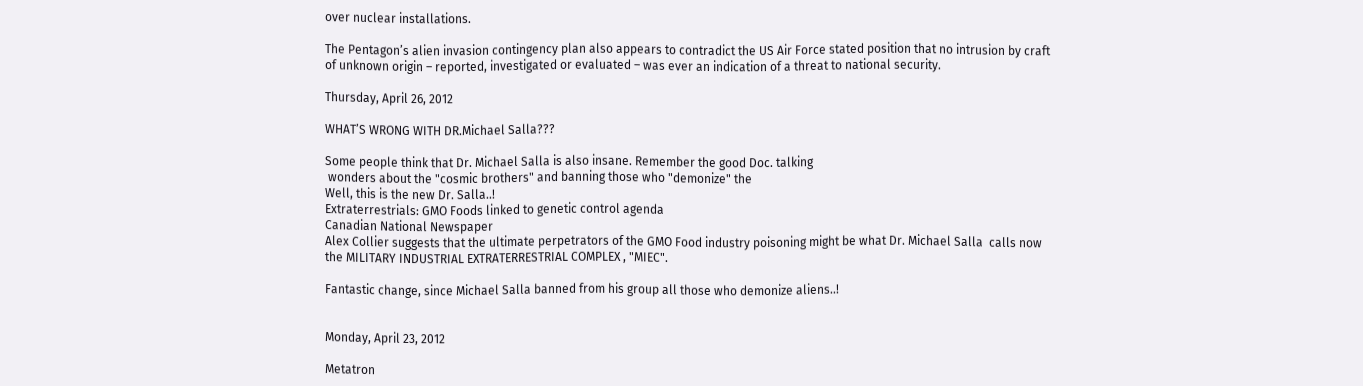over nuclear installations.

The Pentagon’s alien invasion contingency plan also appears to contradict the US Air Force stated position that no intrusion by craft of unknown origin – reported, investigated or evaluated – was ever an indication of a threat to national security.

Thursday, April 26, 2012

WHAT’S WRONG WITH DR.Michael Salla???

Some people think that Dr. Michael Salla is also insane. Remember the good Doc. talking
 wonders about the "cosmic brothers" and banning those who "demonize" the
Well, this is the new Dr. Salla..!
Extraterrestrials: GMO Foods linked to genetic control agenda
Canadian National Newspaper
Alex Collier suggests that the ultimate perpetrators of the GMO Food industry poisoning might be what Dr. Michael Salla  calls now the MILITARY INDUSTRIAL EXTRATERRESTRIAL COMPLEX , "MIEC".

Fantastic change, since Michael Salla banned from his group all those who demonize aliens..!


Monday, April 23, 2012

Metatron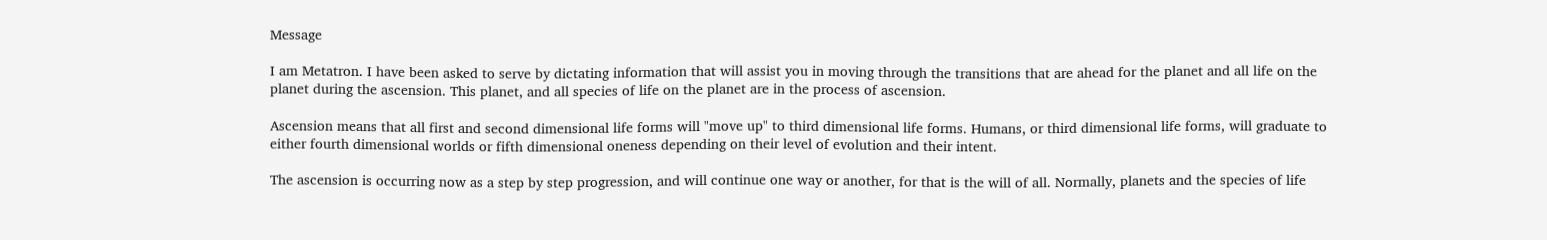Message

I am Metatron. I have been asked to serve by dictating information that will assist you in moving through the transitions that are ahead for the planet and all life on the planet during the ascension. This planet, and all species of life on the planet are in the process of ascension.

Ascension means that all first and second dimensional life forms will "move up" to third dimensional life forms. Humans, or third dimensional life forms, will graduate to either fourth dimensional worlds or fifth dimensional oneness depending on their level of evolution and their intent.

The ascension is occurring now as a step by step progression, and will continue one way or another, for that is the will of all. Normally, planets and the species of life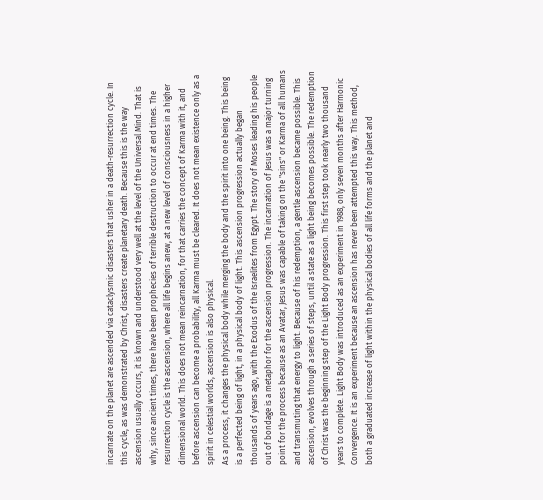incarnate on the planet are ascended via cataclysmic disasters that usher in a death-resurrection cycle. In this cycle, as was demonstrated by Christ, disasters create planetary death. Because this is the way ascension usually occurs, it is known and understood very well at the level of the Universal Mind. That is why, since ancient times, there have been prophecies of terrible destruction to occur at end times. The resurrection cycle is the ascension, where all life begins anew, at a new level of consciousness in a higher dimensional world. This does not mean reincarnation, for that carries the concept of Karma with it, and before ascension can become a probability, all Karma must be cleared. It does not mean existence only as a spirit in celestial worlds, ascension is also physical.
As a process, it changes the physical body while merging the body and the spirit into one being. This being is a perfected being of light, in a physical body of light. This ascension progression actually began thousands of years ago, with the Exodus of the Israelites from Egypt. The story of Moses leading his people out of bondage is a metaphor for the ascension progression. The incarnation of Jesus was a major turning point for the process because as an Avatar, Jesus was capable of taking on the "sins" or Karma of all humans and transmuting that energy to light. Because of his redemption, a gentle ascension became possible. This ascension, evolves through a series of steps, until a state as a light being becomes possible. The redemption of Christ was the beginning step of the Light Body progression. This first step took nearly two thousand years to complete. Light Body was introduced as an experiment in 1988, only seven months after Harmonic
Convergence. It is an experiment because an ascension has never been attempted this way. This method, both a graduated increase of light within the physical bodies of all life forms and the planet and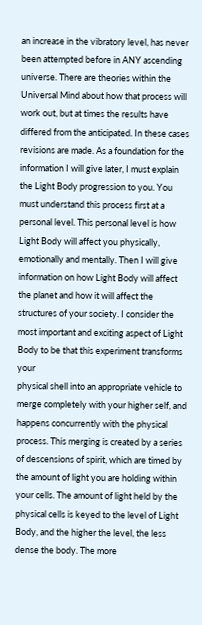an increase in the vibratory level, has never been attempted before in ANY ascending universe. There are theories within the Universal Mind about how that process will work out, but at times the results have differed from the anticipated. In these cases revisions are made. As a foundation for the information I will give later, I must explain the Light Body progression to you. You must understand this process first at a personal level. This personal level is how Light Body will affect you physically, emotionally and mentally. Then I will give information on how Light Body will affect the planet and how it will affect the structures of your society. I consider the most important and exciting aspect of Light Body to be that this experiment transforms your
physical shell into an appropriate vehicle to merge completely with your higher self, and happens concurrently with the physical process. This merging is created by a series of descensions of spirit, which are timed by the amount of light you are holding within your cells. The amount of light held by the physical cells is keyed to the level of Light Body, and the higher the level, the less dense the body. The more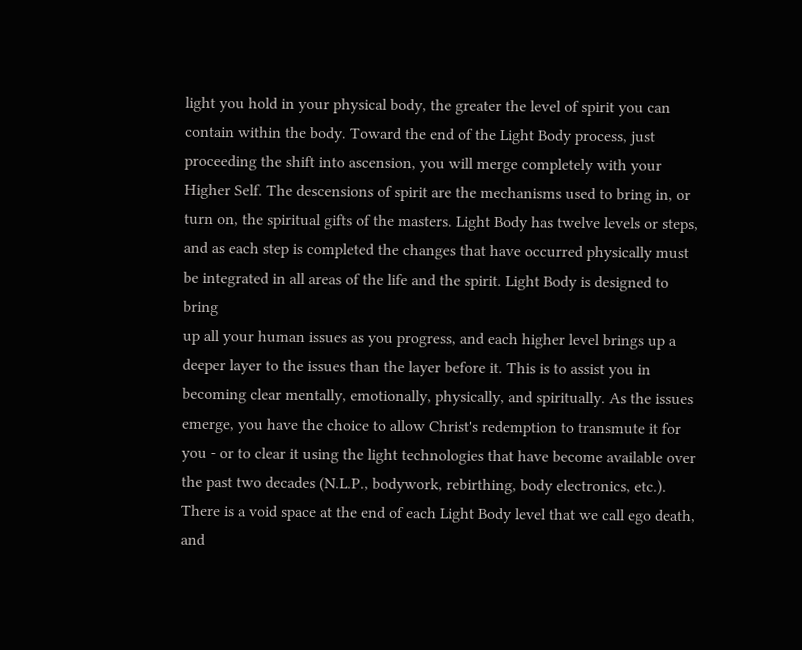light you hold in your physical body, the greater the level of spirit you can contain within the body. Toward the end of the Light Body process, just proceeding the shift into ascension, you will merge completely with your Higher Self. The descensions of spirit are the mechanisms used to bring in, or turn on, the spiritual gifts of the masters. Light Body has twelve levels or steps, and as each step is completed the changes that have occurred physically must be integrated in all areas of the life and the spirit. Light Body is designed to bring
up all your human issues as you progress, and each higher level brings up a deeper layer to the issues than the layer before it. This is to assist you in becoming clear mentally, emotionally, physically, and spiritually. As the issues emerge, you have the choice to allow Christ's redemption to transmute it for you - or to clear it using the light technologies that have become available over the past two decades (N.L.P., bodywork, rebirthing, body electronics, etc.). There is a void space at the end of each Light Body level that we call ego death, and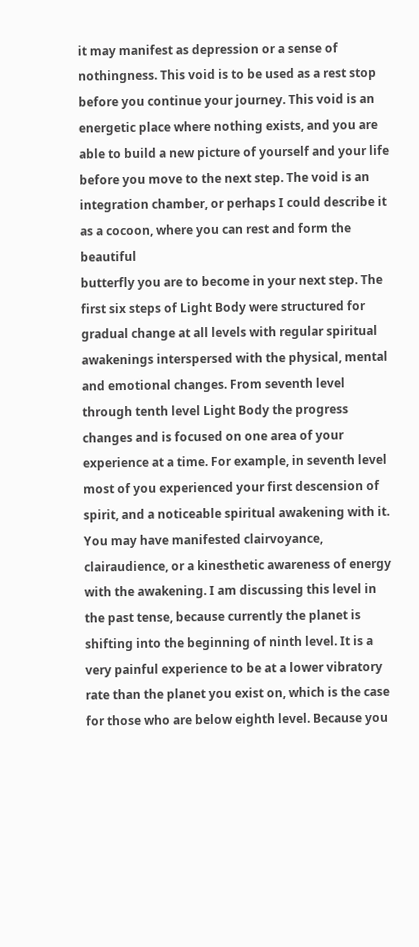it may manifest as depression or a sense of nothingness. This void is to be used as a rest stop before you continue your journey. This void is an energetic place where nothing exists, and you are able to build a new picture of yourself and your life before you move to the next step. The void is an integration chamber, or perhaps I could describe it as a cocoon, where you can rest and form the beautiful
butterfly you are to become in your next step. The first six steps of Light Body were structured for gradual change at all levels with regular spiritual awakenings interspersed with the physical, mental and emotional changes. From seventh level through tenth level Light Body the progress changes and is focused on one area of your experience at a time. For example, in seventh level most of you experienced your first descension of spirit, and a noticeable spiritual awakening with it. You may have manifested clairvoyance, clairaudience, or a kinesthetic awareness of energy with the awakening. I am discussing this level in the past tense, because currently the planet is shifting into the beginning of ninth level. It is a very painful experience to be at a lower vibratory rate than the planet you exist on, which is the case for those who are below eighth level. Because you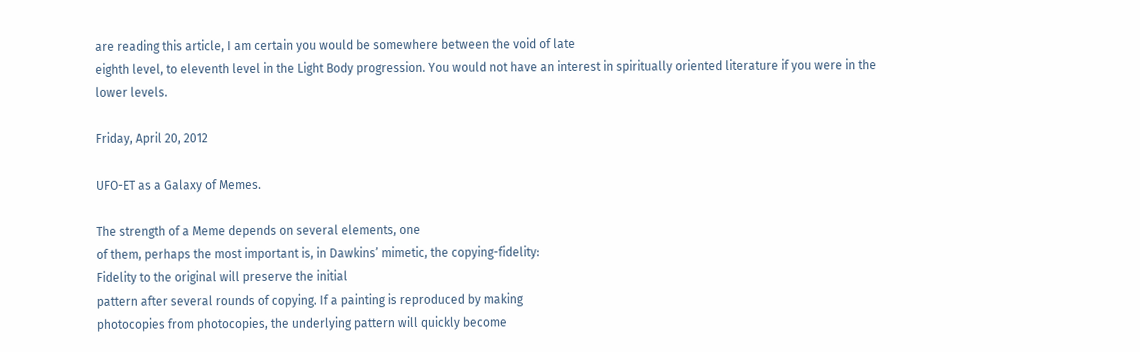are reading this article, I am certain you would be somewhere between the void of late
eighth level, to eleventh level in the Light Body progression. You would not have an interest in spiritually oriented literature if you were in the lower levels.

Friday, April 20, 2012

UFO-ET as a Galaxy of Memes.

The strength of a Meme depends on several elements, one
of them, perhaps the most important is, in Dawkins’ mimetic, the copying-fidelity:
Fidelity to the original will preserve the initial
pattern after several rounds of copying. If a painting is reproduced by making
photocopies from photocopies, the underlying pattern will quickly become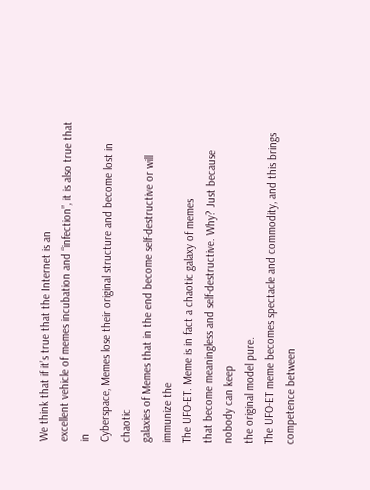We think that if it’s true that the Internet is an
excellent vehicle of memes incubation and “infection”, it is also true that in
Cyberspace, Memes lose their original structure and become lost in chaotic
galaxies of Memes that in the end become self-destructive or will immunize the
The UFO-ET. Meme is in fact a chaotic galaxy of memes
that become meaningless and self-destructive. Why? Just because nobody can keep
the original model pure.
The UFO-ET meme becomes spectacle and commodity, and this brings competence between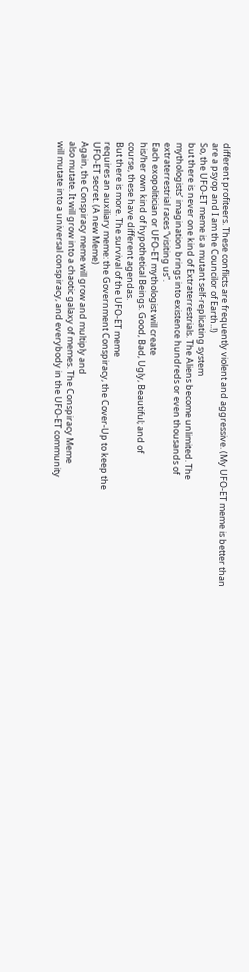different profiteers. These conflicts are frequently violent and aggressive. (My UFO-ET meme is better than
are a psyop and I am the Councilor of Earth..!)
So, the UFO-ET meme is a mutant self-replicating system
but there is never one kind of Extraterrestrials. The Aliens become unlimited. The
mythologists’ imagination brings into existence hundreds or even thousands of
extraterrestrial races “visiting us”.
Each exopolitician or UFO-ET mythologist will create
his/her own kind of hypothetical Beings. Good, Bad, Ugly, Beautiful; and of
course, these have different agendas.
But there is more. The survival of the UFO-ET meme
requires an auxiliary meme: the Government Conspiracy, the Cover-Up to keep the
UFO-ET secret. (A new Meme)
Again, the Conspiracy meme will grow and multiply and
also mutate. It will grow into a chaotic galaxy of memes. The Conspiracy Meme
will mutate into a universal conspiracy, and everybody in the UFO-ET community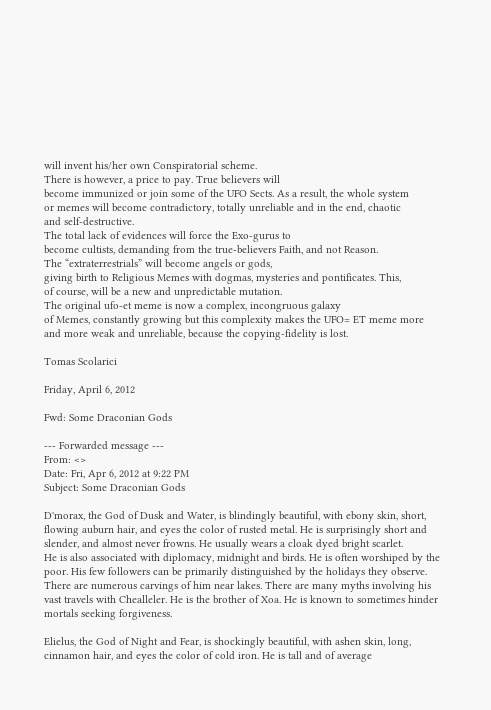will invent his/her own Conspiratorial scheme.
There is however, a price to pay. True believers will
become immunized or join some of the UFO Sects. As a result, the whole system
or memes will become contradictory, totally unreliable and in the end, chaotic
and self-destructive.
The total lack of evidences will force the Exo-gurus to
become cultists, demanding from the true-believers Faith, and not Reason.
The “extraterrestrials” will become angels or gods,
giving birth to Religious Memes with dogmas, mysteries and pontificates. This,
of course, will be a new and unpredictable mutation.
The original ufo-et meme is now a complex, incongruous galaxy
of Memes, constantly growing but this complexity makes the UFO= ET meme more
and more weak and unreliable, because the copying-fidelity is lost.

Tomas Scolarici

Friday, April 6, 2012

Fwd: Some Draconian Gods

--- Forwarded message ---
From: <>
Date: Fri, Apr 6, 2012 at 9:22 PM
Subject: Some Draconian Gods

D'morax, the God of Dusk and Water, is blindingly beautiful, with ebony skin, short, flowing auburn hair, and eyes the color of rusted metal. He is surprisingly short and slender, and almost never frowns. He usually wears a cloak dyed bright scarlet.
He is also associated with diplomacy, midnight and birds. He is often worshiped by the poor. His few followers can be primarily distinguished by the holidays they observe. There are numerous carvings of him near lakes. There are many myths involving his vast travels with Chealleler. He is the brother of Xoa. He is known to sometimes hinder mortals seeking forgiveness.

Elielus, the God of Night and Fear, is shockingly beautiful, with ashen skin, long, cinnamon hair, and eyes the color of cold iron. He is tall and of average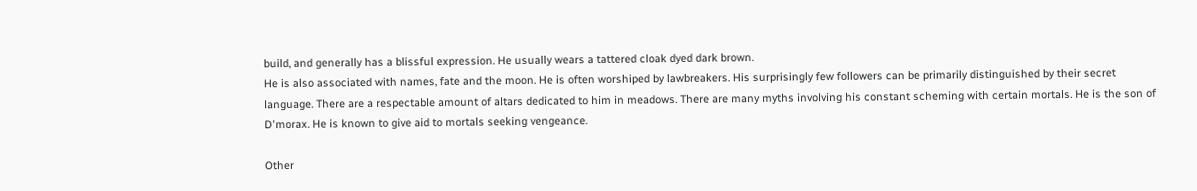build, and generally has a blissful expression. He usually wears a tattered cloak dyed dark brown.
He is also associated with names, fate and the moon. He is often worshiped by lawbreakers. His surprisingly few followers can be primarily distinguished by their secret language. There are a respectable amount of altars dedicated to him in meadows. There are many myths involving his constant scheming with certain mortals. He is the son of D'morax. He is known to give aid to mortals seeking vengeance.

Other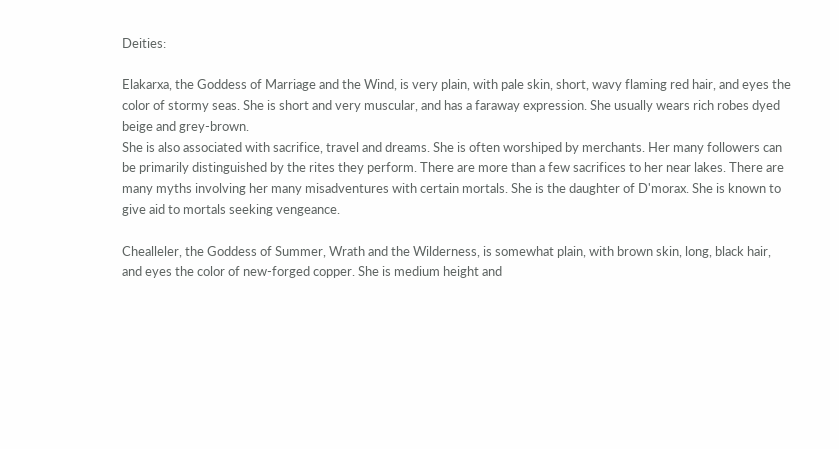Deities:

Elakarxa, the Goddess of Marriage and the Wind, is very plain, with pale skin, short, wavy flaming red hair, and eyes the color of stormy seas. She is short and very muscular, and has a faraway expression. She usually wears rich robes dyed beige and grey-brown.
She is also associated with sacrifice, travel and dreams. She is often worshiped by merchants. Her many followers can be primarily distinguished by the rites they perform. There are more than a few sacrifices to her near lakes. There are many myths involving her many misadventures with certain mortals. She is the daughter of D'morax. She is known to give aid to mortals seeking vengeance.

Chealleler, the Goddess of Summer, Wrath and the Wilderness, is somewhat plain, with brown skin, long, black hair, and eyes the color of new-forged copper. She is medium height and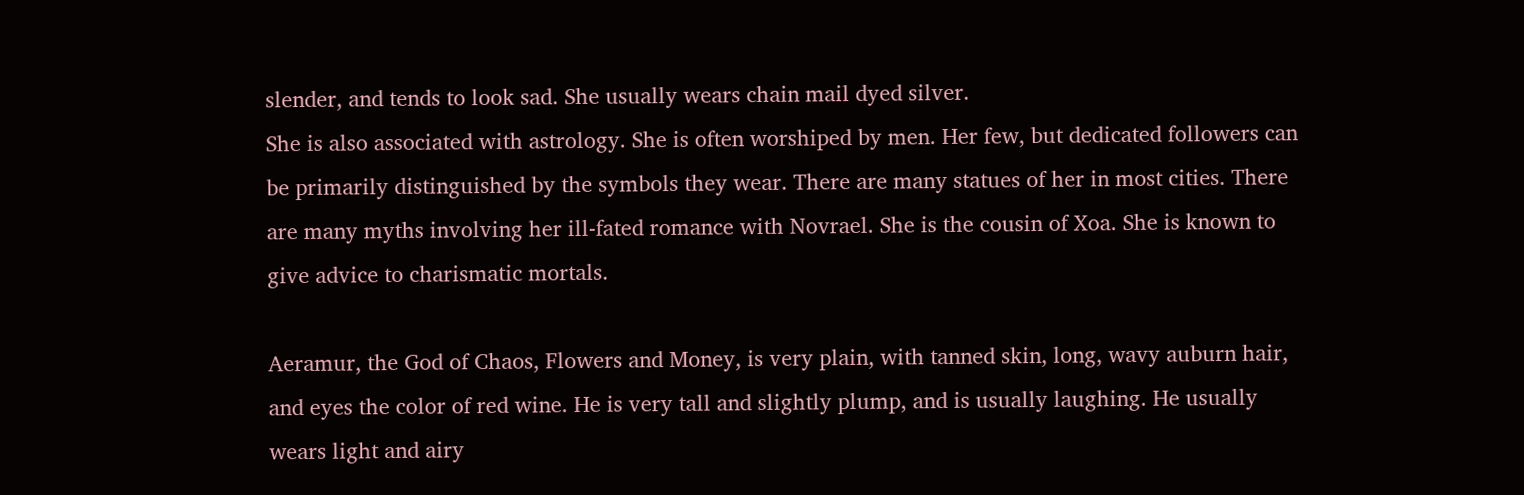slender, and tends to look sad. She usually wears chain mail dyed silver.
She is also associated with astrology. She is often worshiped by men. Her few, but dedicated followers can be primarily distinguished by the symbols they wear. There are many statues of her in most cities. There are many myths involving her ill-fated romance with Novrael. She is the cousin of Xoa. She is known to give advice to charismatic mortals.

Aeramur, the God of Chaos, Flowers and Money, is very plain, with tanned skin, long, wavy auburn hair, and eyes the color of red wine. He is very tall and slightly plump, and is usually laughing. He usually wears light and airy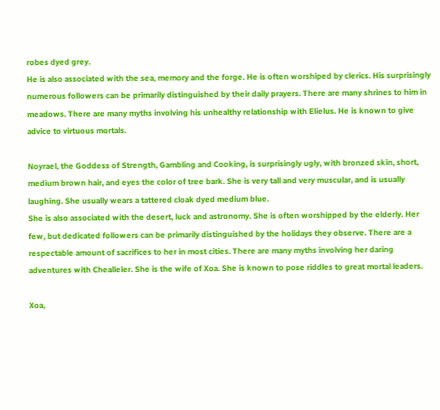robes dyed grey.
He is also associated with the sea, memory and the forge. He is often worshiped by clerics. His surprisingly numerous followers can be primarily distinguished by their daily prayers. There are many shrines to him in meadows. There are many myths involving his unhealthy relationship with Elielus. He is known to give advice to virtuous mortals.

Noyrael, the Goddess of Strength, Gambling and Cooking, is surprisingly ugly, with bronzed skin, short, medium brown hair, and eyes the color of tree bark. She is very tall and very muscular, and is usually laughing. She usually wears a tattered cloak dyed medium blue.
She is also associated with the desert, luck and astronomy. She is often worshipped by the elderly. Her few, but dedicated followers can be primarily distinguished by the holidays they observe. There are a respectable amount of sacrifices to her in most cities. There are many myths involving her daring adventures with Chealleler. She is the wife of Xoa. She is known to pose riddles to great mortal leaders.

Xoa,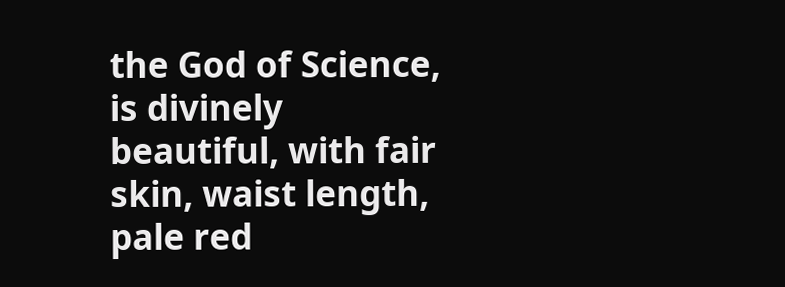the God of Science, is divinely beautiful, with fair skin, waist length, pale red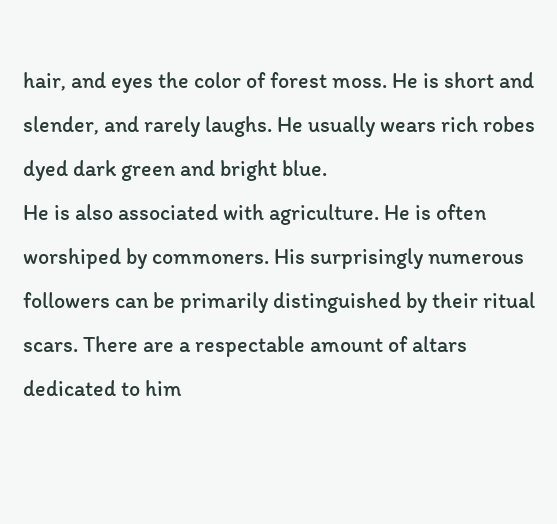hair, and eyes the color of forest moss. He is short and slender, and rarely laughs. He usually wears rich robes dyed dark green and bright blue.
He is also associated with agriculture. He is often worshiped by commoners. His surprisingly numerous followers can be primarily distinguished by their ritual scars. There are a respectable amount of altars dedicated to him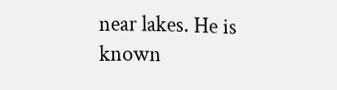near lakes. He is known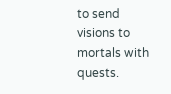to send visions to mortals with quests.